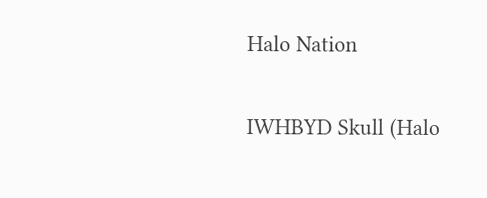Halo Nation

IWHBYD Skull (Halo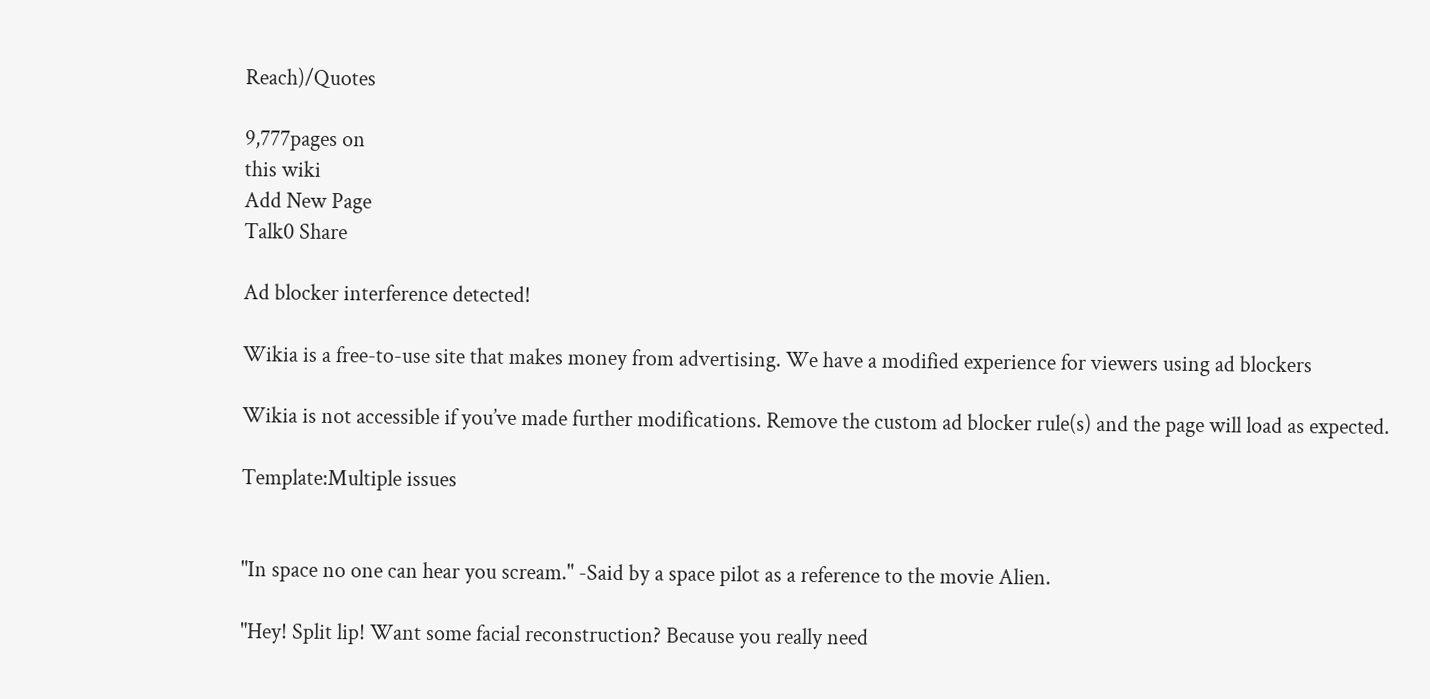Reach)/Quotes

9,777pages on
this wiki
Add New Page
Talk0 Share

Ad blocker interference detected!

Wikia is a free-to-use site that makes money from advertising. We have a modified experience for viewers using ad blockers

Wikia is not accessible if you’ve made further modifications. Remove the custom ad blocker rule(s) and the page will load as expected.

Template:Multiple issues


"In space no one can hear you scream." -Said by a space pilot as a reference to the movie Alien.

"Hey! Split lip! Want some facial reconstruction? Because you really need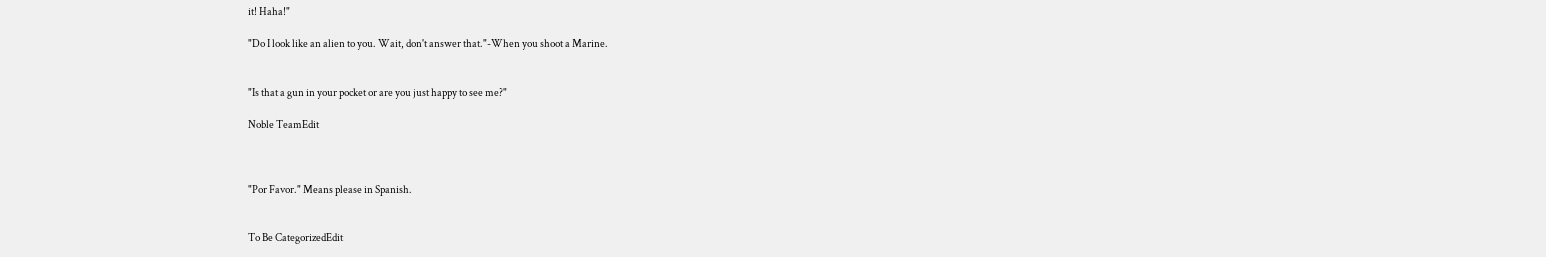it! Haha!"

"Do I look like an alien to you. Wait, don't answer that."-When you shoot a Marine.


"Is that a gun in your pocket or are you just happy to see me?"

Noble TeamEdit



"Por Favor." Means please in Spanish.


To Be CategorizedEdit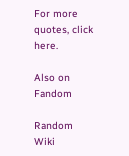For more quotes, click here.

Also on Fandom

Random Wiki